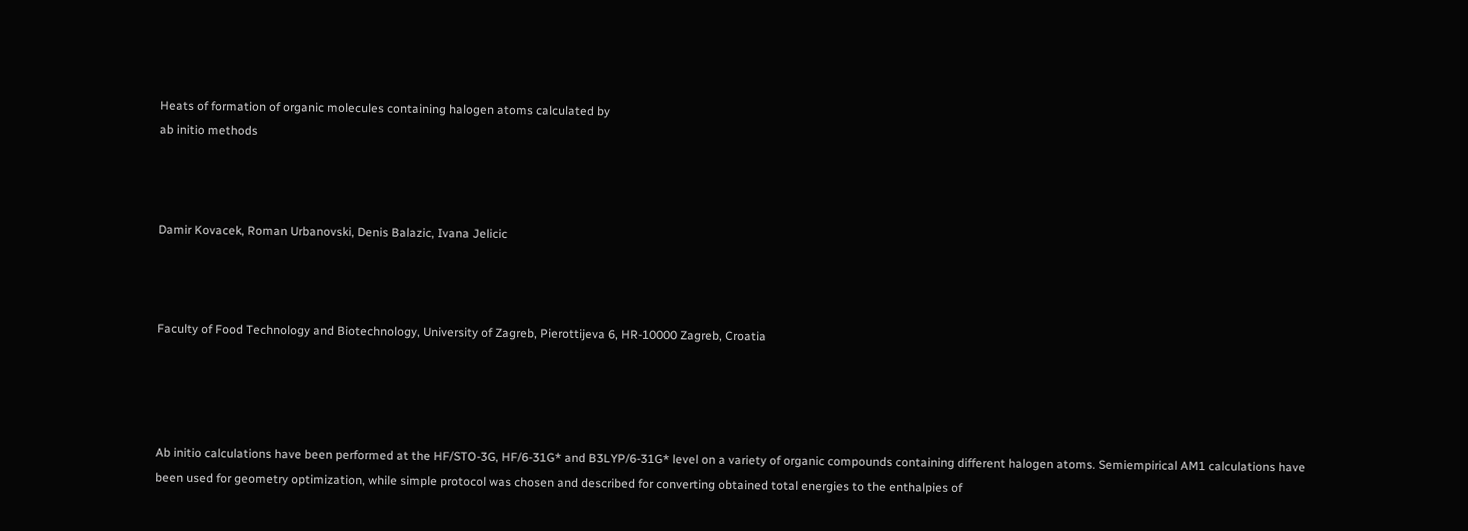Heats of formation of organic molecules containing halogen atoms calculated by
ab initio methods



Damir Kovacek, Roman Urbanovski, Denis Balazic, Ivana Jelicic



Faculty of Food Technology and Biotechnology, University of Zagreb, Pierottijeva 6, HR-10000 Zagreb, Croatia




Ab initio calculations have been performed at the HF/STO-3G, HF/6-31G* and B3LYP/6-31G* level on a variety of organic compounds containing different halogen atoms. Semiempirical AM1 calculations have been used for geometry optimization, while simple protocol was chosen and described for converting obtained total energies to the enthalpies of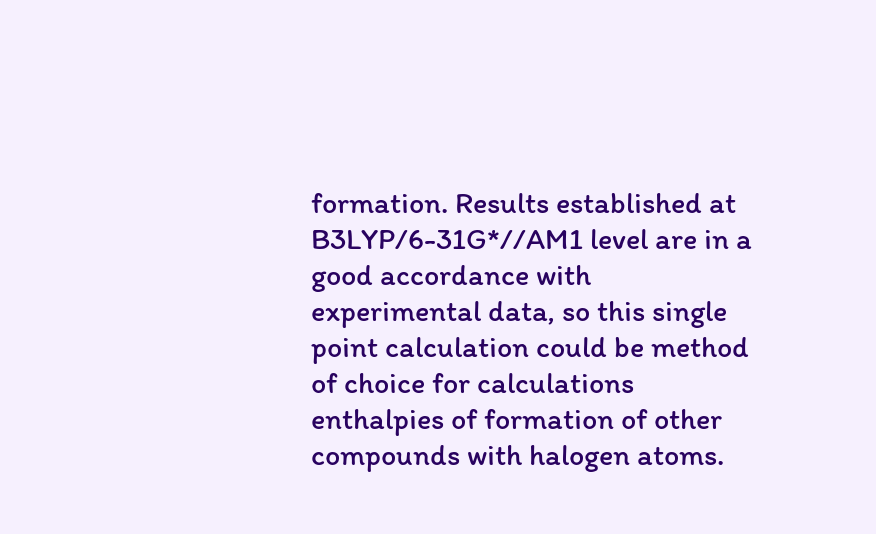formation. Results established at B3LYP/6-31G*//AM1 level are in a good accordance with experimental data, so this single point calculation could be method of choice for calculations enthalpies of formation of other compounds with halogen atoms.